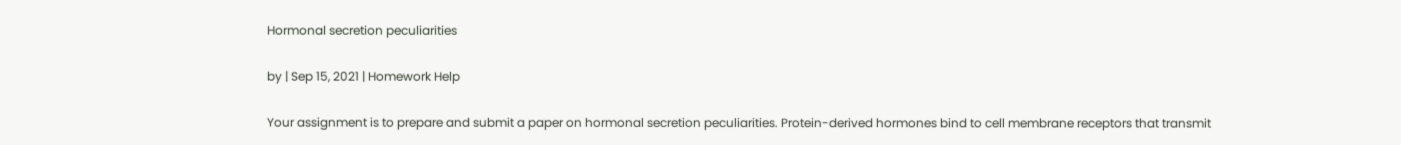Hormonal secretion peculiarities

by | Sep 15, 2021 | Homework Help

Your assignment is to prepare and submit a paper on hormonal secretion peculiarities. Protein-derived hormones bind to cell membrane receptors that transmit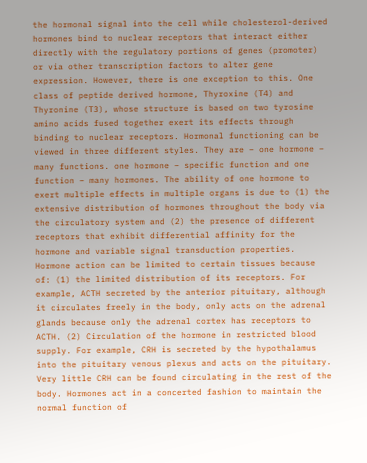the hormonal signal into the cell while cholesterol-derived hormones bind to nuclear receptors that interact either directly with the regulatory portions of genes (promoter) or via other transcription factors to alter gene expression. However, there is one exception to this. One class of peptide derived hormone, Thyroxine (T4) and Thyronine (T3), whose structure is based on two tyrosine amino acids fused together exert its effects through binding to nuclear receptors. Hormonal functioning can be viewed in three different styles. They are – one hormone – many functions. one hormone – specific function and one function – many hormones. The ability of one hormone to exert multiple effects in multiple organs is due to (1) the extensive distribution of hormones throughout the body via the circulatory system and (2) the presence of different receptors that exhibit differential affinity for the hormone and variable signal transduction properties. Hormone action can be limited to certain tissues because of: (1) the limited distribution of its receptors. For example, ACTH secreted by the anterior pituitary, although it circulates freely in the body, only acts on the adrenal glands because only the adrenal cortex has receptors to ACTH. (2) Circulation of the hormone in restricted blood supply. For example, CRH is secreted by the hypothalamus into the pituitary venous plexus and acts on the pituitary. Very little CRH can be found circulating in the rest of the body. Hormones act in a concerted fashion to maintain the normal function of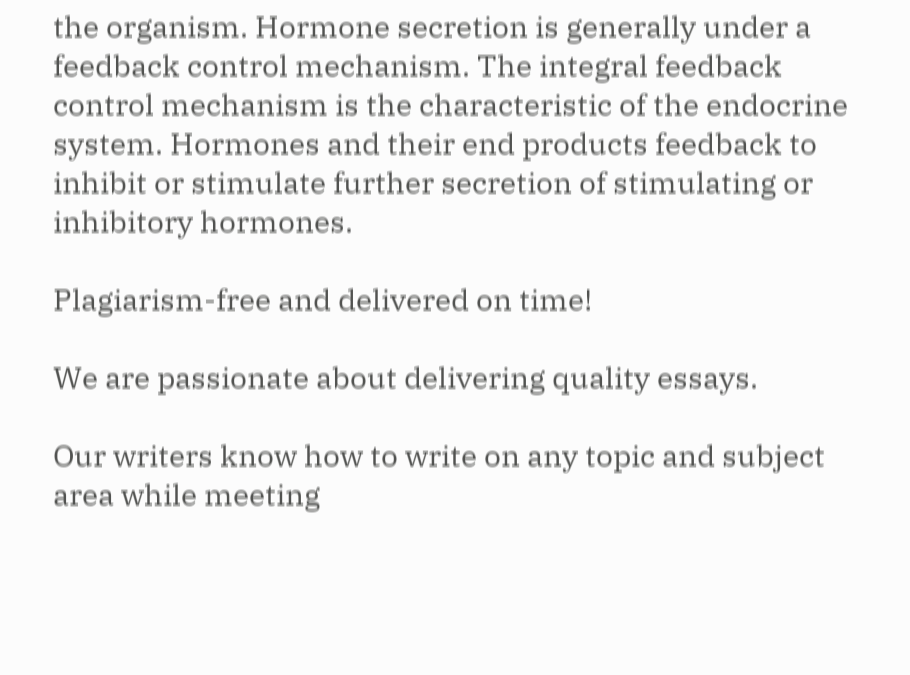the organism. Hormone secretion is generally under a feedback control mechanism. The integral feedback control mechanism is the characteristic of the endocrine system. Hormones and their end products feedback to inhibit or stimulate further secretion of stimulating or inhibitory hormones.

Plagiarism-free and delivered on time!

We are passionate about delivering quality essays.

Our writers know how to write on any topic and subject area while meeting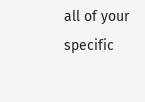all of your specific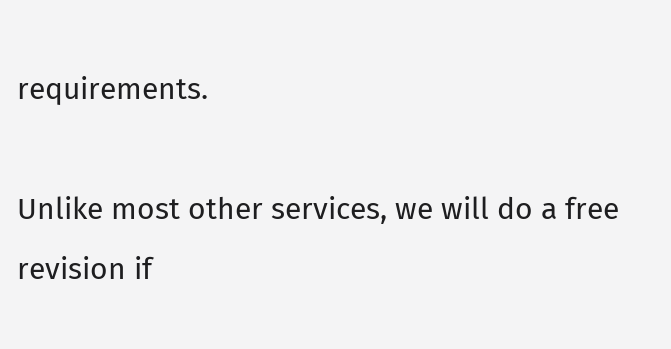requirements.

Unlike most other services, we will do a free revision if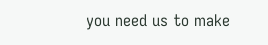you need us to make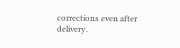corrections even after delivery.